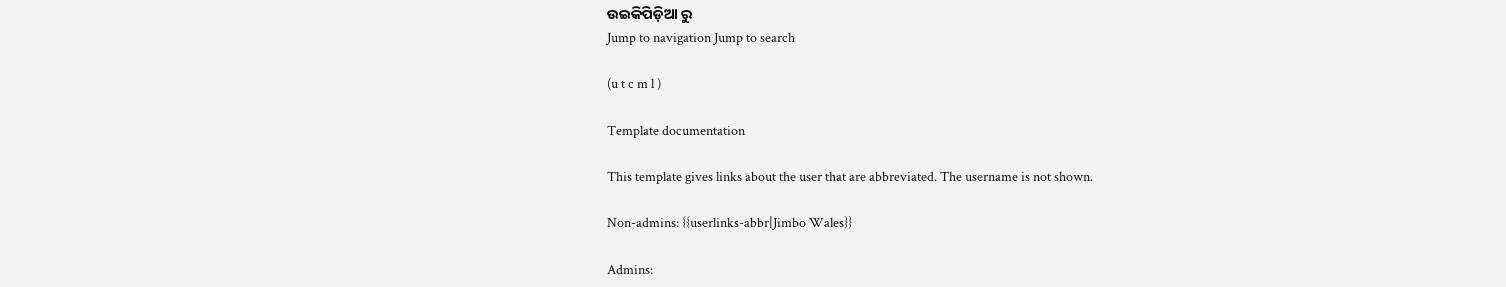ଉଇକିପିଡ଼ିଆ ରୁ
Jump to navigation Jump to search

(u t c m l )

Template documentation

This template gives links about the user that are abbreviated. The username is not shown.

Non-admins: {{userlinks-abbr|Jimbo Wales}}

Admins: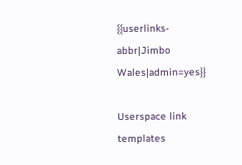{{userlinks-abbr|Jimbo Wales|admin=yes}}

Userspace link templates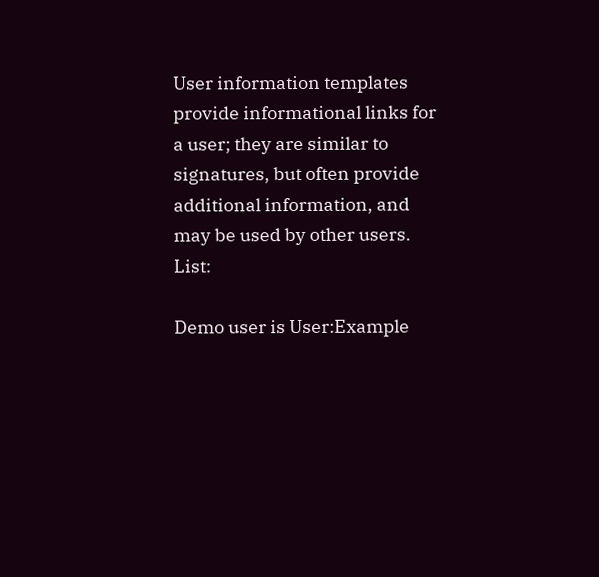User information templates provide informational links for a user; they are similar to signatures, but often provide additional information, and may be used by other users. List:

Demo user is User:Example